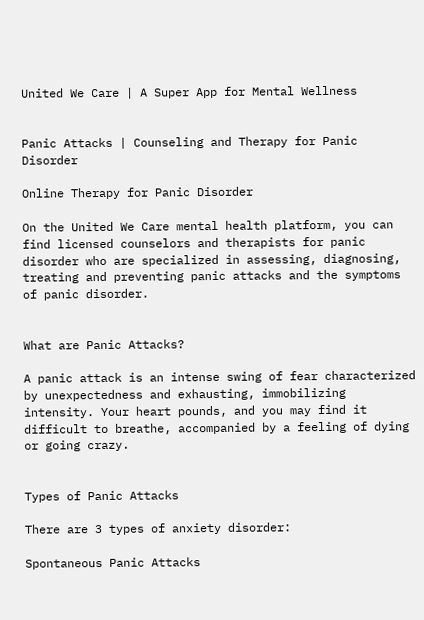United We Care | A Super App for Mental Wellness


Panic Attacks | Counseling and Therapy for Panic Disorder

Online Therapy for Panic Disorder

On the United We Care mental health platform, you can find licensed counselors and therapists for panic disorder who are specialized in assessing, diagnosing, treating and preventing panic attacks and the symptoms of panic disorder.


What are Panic Attacks?

A panic attack is an intense swing of fear characterized by unexpectedness and exhausting, immobilizing intensity. Your heart pounds, and you may find it difficult to breathe, accompanied by a feeling of dying or going crazy.


Types of Panic Attacks

There are 3 types of anxiety disorder:

Spontaneous Panic Attacks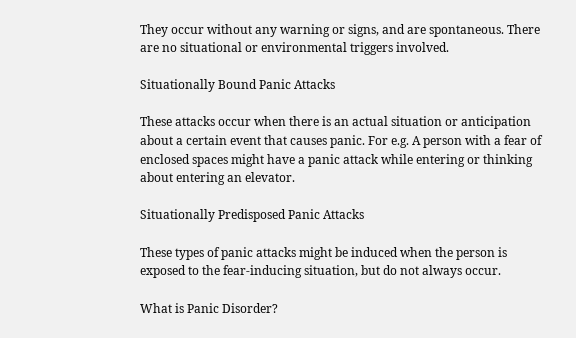They occur without any warning or signs, and are spontaneous. There are no situational or environmental triggers involved.

Situationally Bound Panic Attacks

These attacks occur when there is an actual situation or anticipation about a certain event that causes panic. For e.g. A person with a fear of enclosed spaces might have a panic attack while entering or thinking about entering an elevator.

Situationally Predisposed Panic Attacks

These types of panic attacks might be induced when the person is exposed to the fear-inducing situation, but do not always occur.

What is Panic Disorder?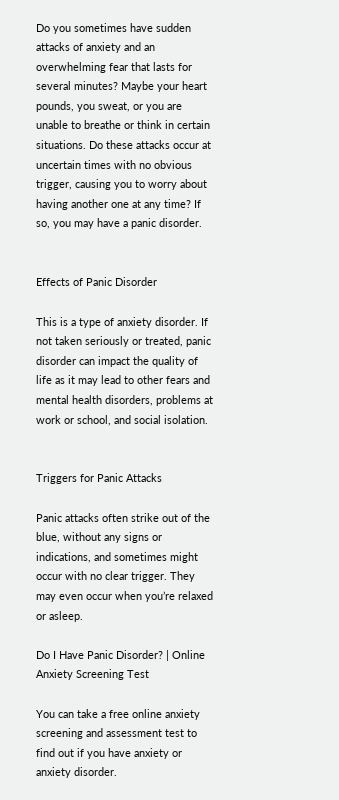Do you sometimes have sudden attacks of anxiety and an overwhelming fear that lasts for several minutes? Maybe your heart pounds, you sweat, or you are unable to breathe or think in certain situations. Do these attacks occur at uncertain times with no obvious trigger, causing you to worry about having another one at any time? If so, you may have a panic disorder.


Effects of Panic Disorder

This is a type of anxiety disorder. If not taken seriously or treated, panic disorder can impact the quality of life as it may lead to other fears and mental health disorders, problems at work or school, and social isolation.


Triggers for Panic Attacks

Panic attacks often strike out of the blue, without any signs or indications, and sometimes might occur with no clear trigger. They may even occur when you’re relaxed or asleep.

Do I Have Panic Disorder? | Online Anxiety Screening Test

You can take a free online anxiety screening and assessment test to find out if you have anxiety or anxiety disorder.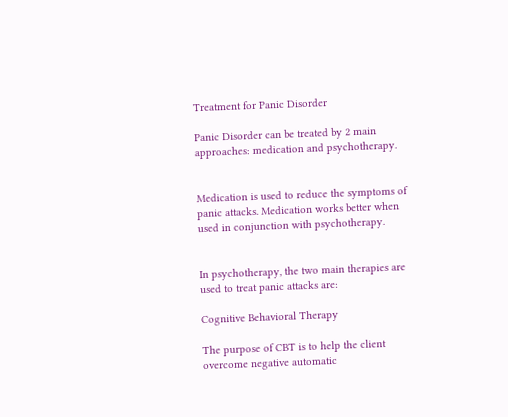Treatment for Panic Disorder

Panic Disorder can be treated by 2 main approaches: medication and psychotherapy.


Medication is used to reduce the symptoms of panic attacks. Medication works better when used in conjunction with psychotherapy.


In psychotherapy, the two main therapies are used to treat panic attacks are:

Cognitive Behavioral Therapy

The purpose of CBT is to help the client overcome negative automatic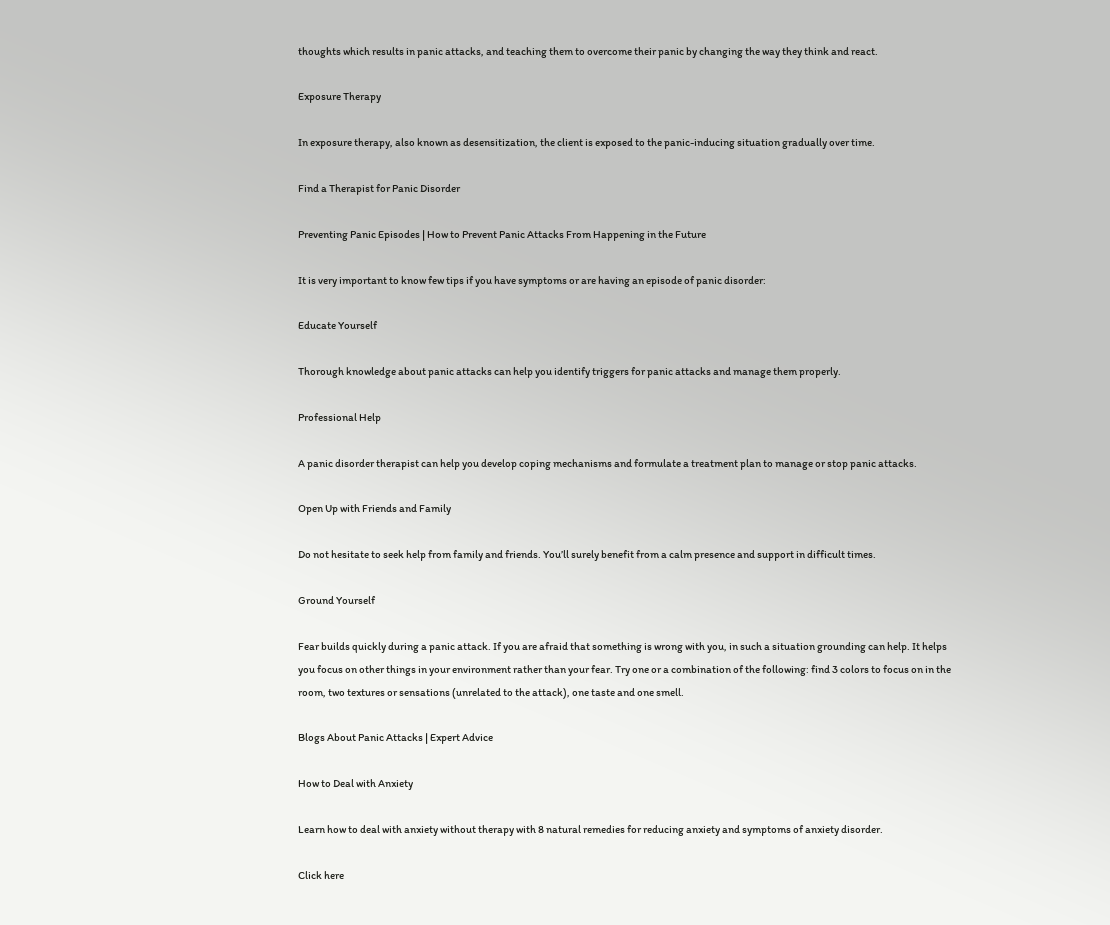thoughts which results in panic attacks, and teaching them to overcome their panic by changing the way they think and react.

Exposure Therapy

In exposure therapy, also known as desensitization, the client is exposed to the panic-inducing situation gradually over time.

Find a Therapist for Panic Disorder

Preventing Panic Episodes | How to Prevent Panic Attacks From Happening in the Future

It is very important to know few tips if you have symptoms or are having an episode of panic disorder:

Educate Yourself

Thorough knowledge about panic attacks can help you identify triggers for panic attacks and manage them properly.

Professional Help

A panic disorder therapist can help you develop coping mechanisms and formulate a treatment plan to manage or stop panic attacks.

Open Up with Friends and Family

Do not hesitate to seek help from family and friends. You’ll surely benefit from a calm presence and support in difficult times.

Ground Yourself

Fear builds quickly during a panic attack. If you are afraid that something is wrong with you, in such a situation grounding can help. It helps you focus on other things in your environment rather than your fear. Try one or a combination of the following: find 3 colors to focus on in the room, two textures or sensations (unrelated to the attack), one taste and one smell.

Blogs About Panic Attacks | Expert Advice

How to Deal with Anxiety

Learn how to deal with anxiety without therapy with 8 natural remedies for reducing anxiety and symptoms of anxiety disorder.

Click here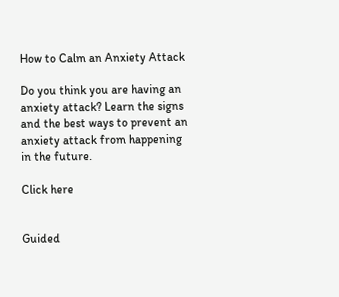How to Calm an Anxiety Attack

Do you think you are having an anxiety attack? Learn the signs and the best ways to prevent an anxiety attack from happening in the future.

Click here


Guided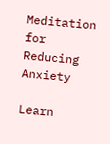Meditation for Reducing Anxiety

Learn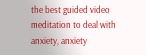the best guided video meditation to deal with anxiety, anxiety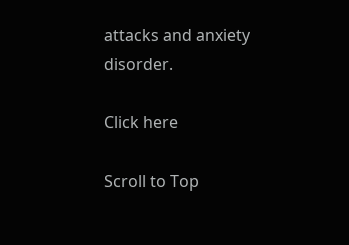attacks and anxiety disorder.

Click here

Scroll to Top